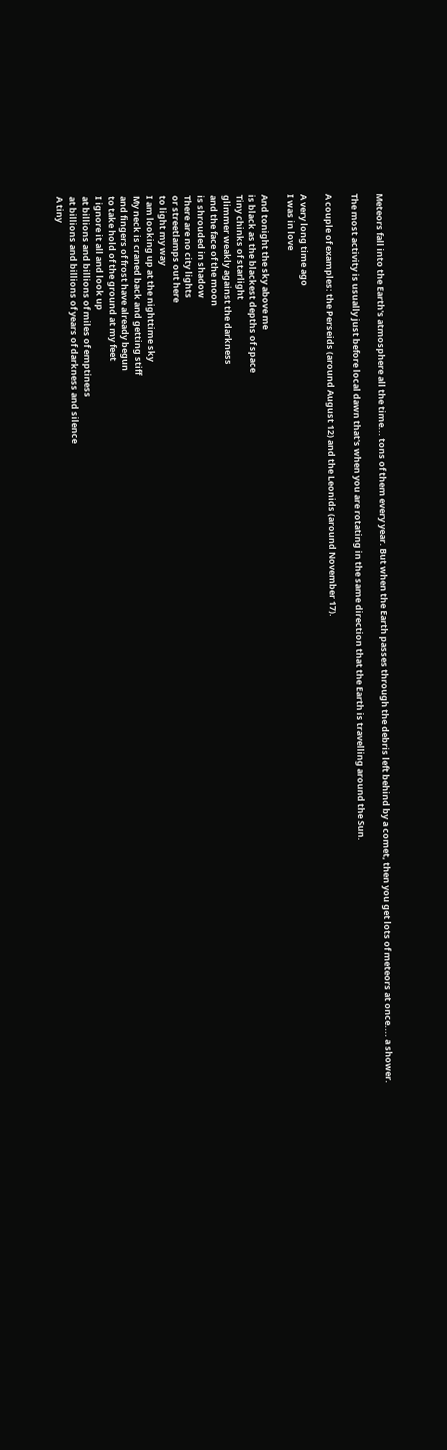Meteors fall into the Earth's atmosphere all the time... tons of them every year. But when the Earth passes through the debris left behind by a comet, then you get lots of meteors at once.... a shower.

The most activity is usually just before local dawn that's when you are rotating in the same direction that the Earth is travelling around the Sun.

A couple of examples: the Perseids (around August 12) and the Leonids (around November 17).

A very long time ago
I was in love

And tonight the sky above me
is black as the blackest depths of space
Tiny chinks of starlight
glimmer weakly against the darkness
and the face of the moon
is shrouded in shadow
There are no city lights
or streetlamps out here
to light my way
I am looking up at the nighttime sky
My neck is craned back and getting stiff
and fingers of frost have already begun
to take hold of the ground at my feet
I ignore it all and look up
at billions and billions of miles of emptiness
at billions and billions of years of darkness and silence
A tiny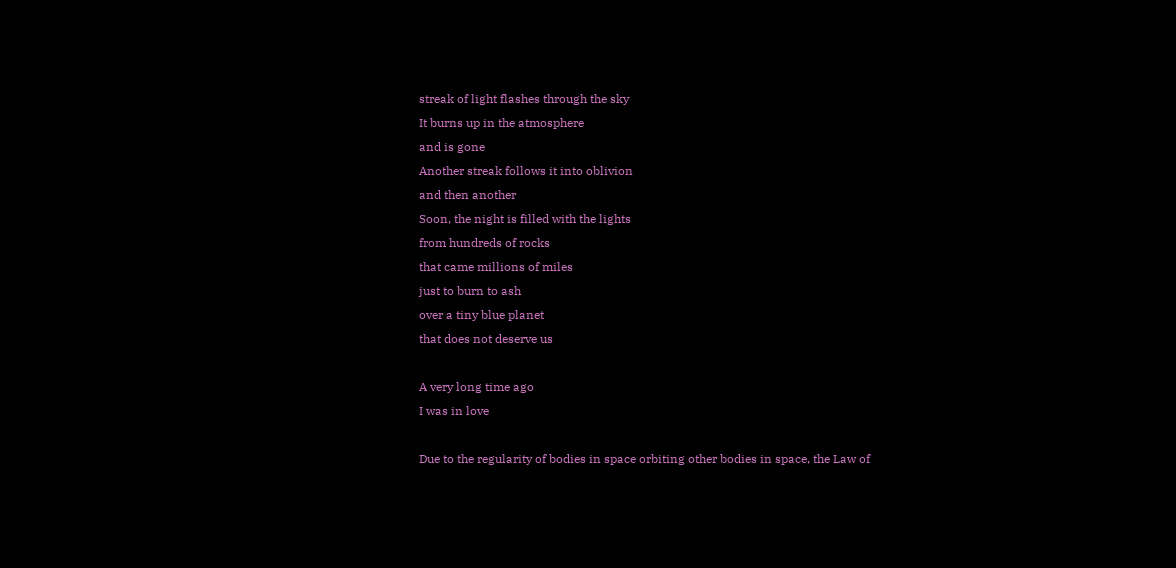streak of light flashes through the sky
It burns up in the atmosphere
and is gone
Another streak follows it into oblivion
and then another
Soon, the night is filled with the lights
from hundreds of rocks
that came millions of miles
just to burn to ash
over a tiny blue planet
that does not deserve us

A very long time ago
I was in love

Due to the regularity of bodies in space orbiting other bodies in space, the Law of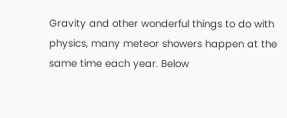Gravity and other wonderful things to do with physics, many meteor showers happen at the same time each year. Below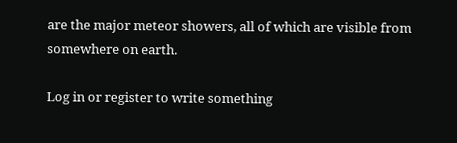are the major meteor showers, all of which are visible from somewhere on earth.

Log in or register to write something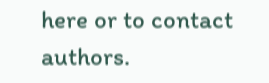here or to contact authors.